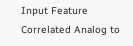Input Feature Correlated Analog to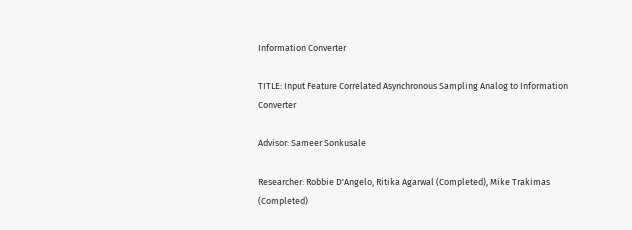Information Converter

TITLE: Input Feature Correlated Asynchronous Sampling Analog to Information Converter

Advisor: Sameer Sonkusale

Researcher: Robbie D'Angelo, Ritika Agarwal (Completed), Mike Trakimas (Completed)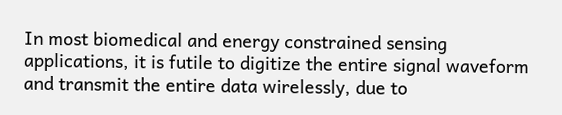In most biomedical and energy constrained sensing applications, it is futile to digitize the entire signal waveform and transmit the entire data wirelessly, due to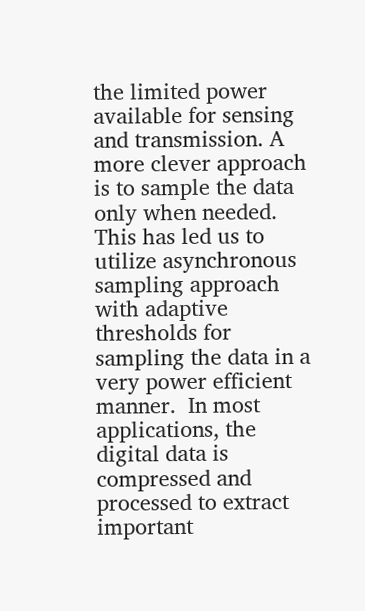the limited power available for sensing and transmission. A more clever approach is to sample the data only when needed. This has led us to utilize asynchronous sampling approach with adaptive thresholds for sampling the data in a very power efficient manner.  In most applications, the digital data is compressed and processed to extract important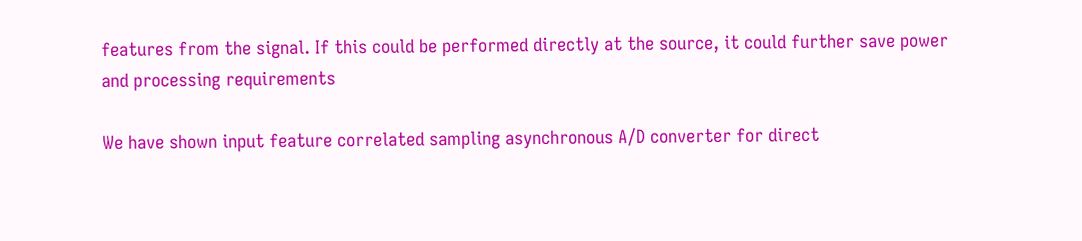features from the signal. If this could be performed directly at the source, it could further save power and processing requirements

We have shown input feature correlated sampling asynchronous A/D converter for direct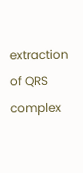extraction of QRS complex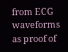from ECG waveforms as proof of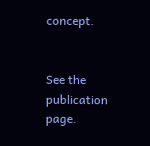concept.


See the publication page.